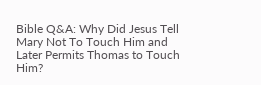Bible Q&A: Why Did Jesus Tell Mary Not To Touch Him and Later Permits Thomas to Touch Him?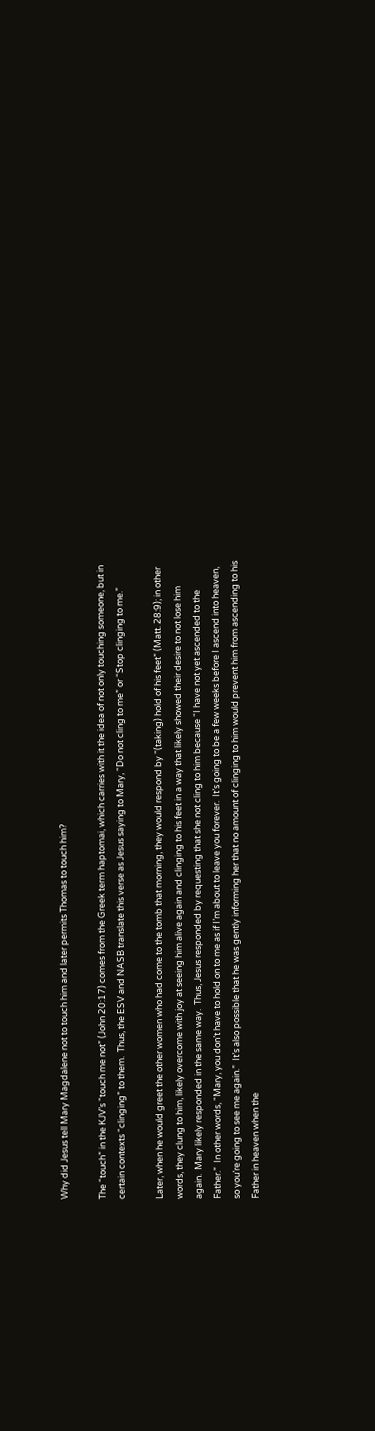Why did Jesus tell Mary Magdalene not to touch him and later permits Thomas to touch him?

The “touch” in the KJV’s “touch me not” (John 20:17) comes from the Greek term haptomai, which carries with it the idea of not only touching someone, but in certain contexts “clinging” to them.  Thus, the ESV and NASB translate this verse as Jesus saying to Mary, “Do not cling to me” or “Stop clinging to me.”

Later, when he would greet the other women who had come to the tomb that morning, they would respond by “(taking) hold of his feet” (Matt. 28:9); in other words, they clung to him, likely overcome with joy at seeing him alive again and clinging to his feet in a way that likely showed their desire to not lose him again.  Mary likely responded in the same way.  Thus, Jesus responded by requesting that she not cling to him because “I have not yet ascended to the Father.”  In other words, “Mary, you don’t have to hold on to me as if I’m about to leave you forever.  It’s going to be a few weeks before I ascend into heaven, so you’re going to see me again.”  It’s also possible that he was gently informing her that no amount of clinging to him would prevent him from ascending to his Father in heaven when the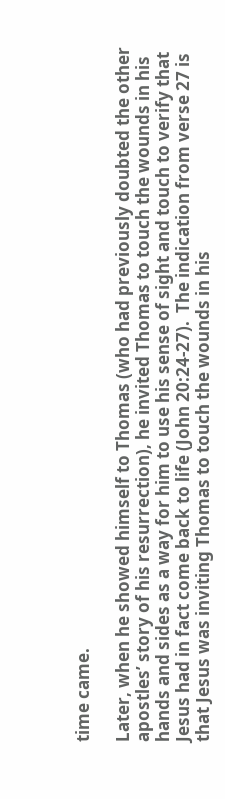time came.

Later, when he showed himself to Thomas (who had previously doubted the other apostles’ story of his resurrection), he invited Thomas to touch the wounds in his hands and sides as a way for him to use his sense of sight and touch to verify that Jesus had in fact come back to life (John 20:24-27).  The indication from verse 27 is that Jesus was inviting Thomas to touch the wounds in his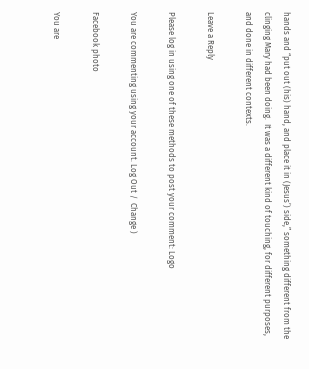hands and “put out (his) hand, and place it in (Jesus’) side,” something different from the clinging Mary had been doing.  It was a different kind of touching, for different purposes, and done in different contexts.

Leave a Reply

Please log in using one of these methods to post your comment: Logo

You are commenting using your account. Log Out /  Change )

Facebook photo

You are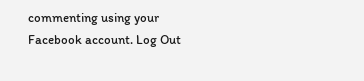commenting using your Facebook account. Log Out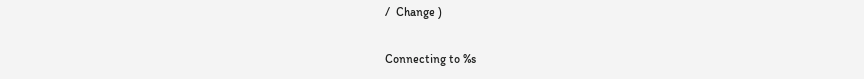/  Change )

Connecting to %s